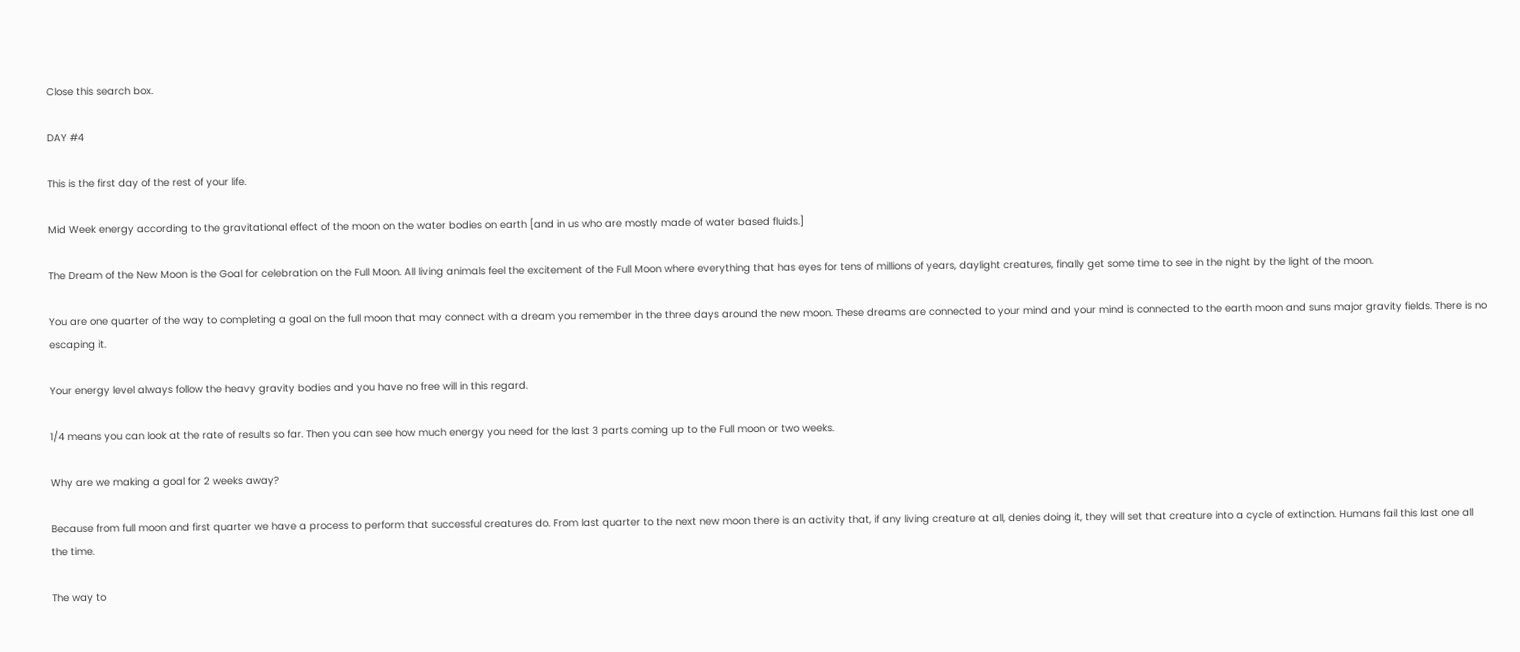Close this search box.

DAY #4

This is the first day of the rest of your life.

Mid Week energy according to the gravitational effect of the moon on the water bodies on earth [and in us who are mostly made of water based fluids.]

The Dream of the New Moon is the Goal for celebration on the Full Moon. All living animals feel the excitement of the Full Moon where everything that has eyes for tens of millions of years, daylight creatures, finally get some time to see in the night by the light of the moon.

You are one quarter of the way to completing a goal on the full moon that may connect with a dream you remember in the three days around the new moon. These dreams are connected to your mind and your mind is connected to the earth moon and suns major gravity fields. There is no escaping it.

Your energy level always follow the heavy gravity bodies and you have no free will in this regard.

1/4 means you can look at the rate of results so far. Then you can see how much energy you need for the last 3 parts coming up to the Full moon or two weeks.

Why are we making a goal for 2 weeks away?

Because from full moon and first quarter we have a process to perform that successful creatures do. From last quarter to the next new moon there is an activity that, if any living creature at all, denies doing it, they will set that creature into a cycle of extinction. Humans fail this last one all the time.

The way to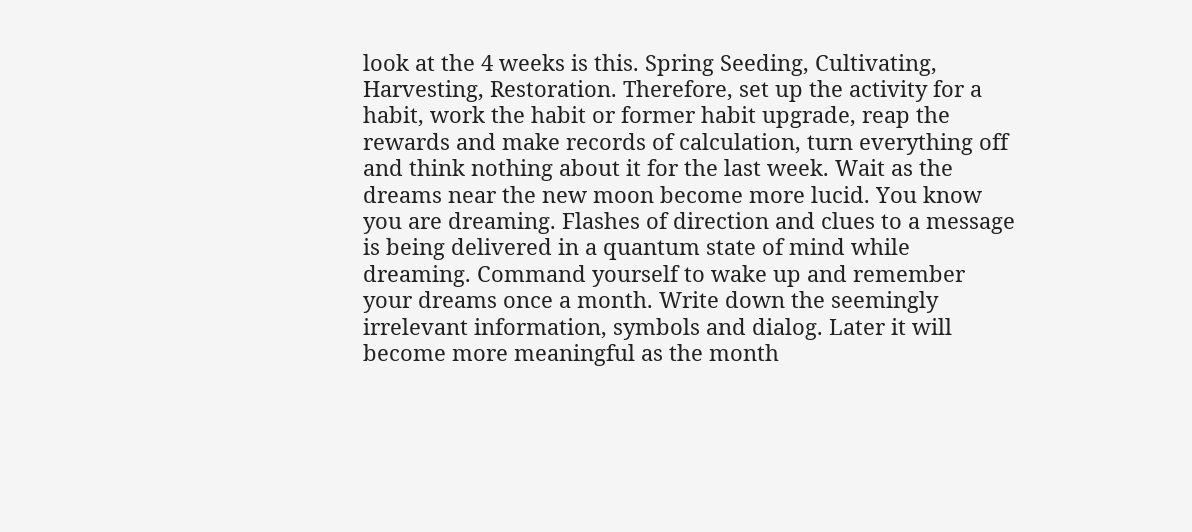look at the 4 weeks is this. Spring Seeding, Cultivating, Harvesting, Restoration. Therefore, set up the activity for a habit, work the habit or former habit upgrade, reap the rewards and make records of calculation, turn everything off and think nothing about it for the last week. Wait as the dreams near the new moon become more lucid. You know you are dreaming. Flashes of direction and clues to a message is being delivered in a quantum state of mind while dreaming. Command yourself to wake up and remember your dreams once a month. Write down the seemingly irrelevant information, symbols and dialog. Later it will become more meaningful as the month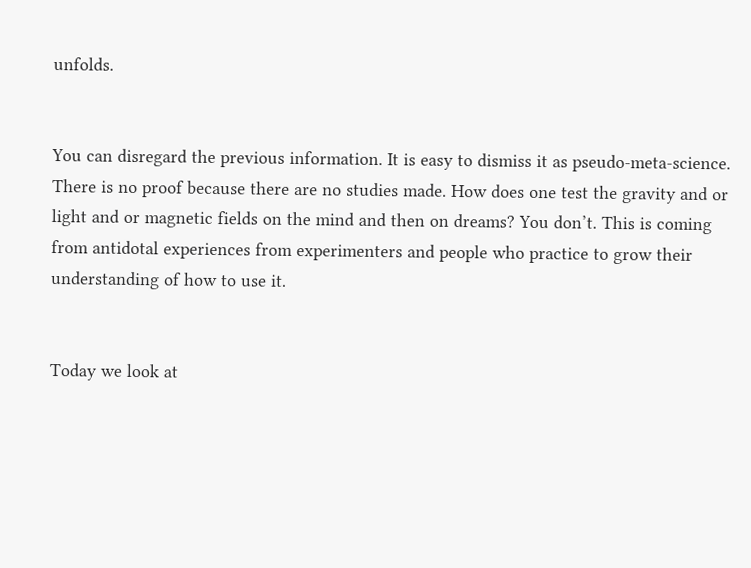unfolds.


You can disregard the previous information. It is easy to dismiss it as pseudo-meta-science. There is no proof because there are no studies made. How does one test the gravity and or light and or magnetic fields on the mind and then on dreams? You don’t. This is coming from antidotal experiences from experimenters and people who practice to grow their understanding of how to use it.


Today we look at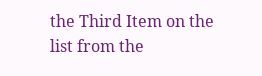the Third Item on the list from the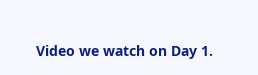Video we watch on Day 1.